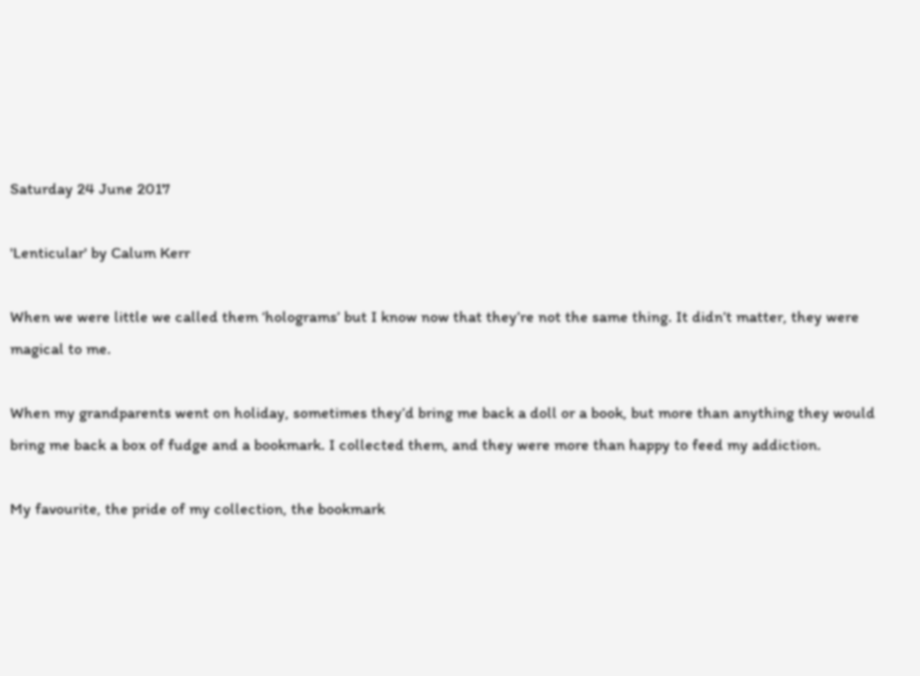Saturday 24 June 2017

'Lenticular' by Calum Kerr

When we were little we called them ‘holograms’ but I know now that they’re not the same thing. It didn’t matter, they were magical to me.

When my grandparents went on holiday, sometimes they’d bring me back a doll or a book, but more than anything they would bring me back a box of fudge and a bookmark. I collected them, and they were more than happy to feed my addiction.

My favourite, the pride of my collection, the bookmark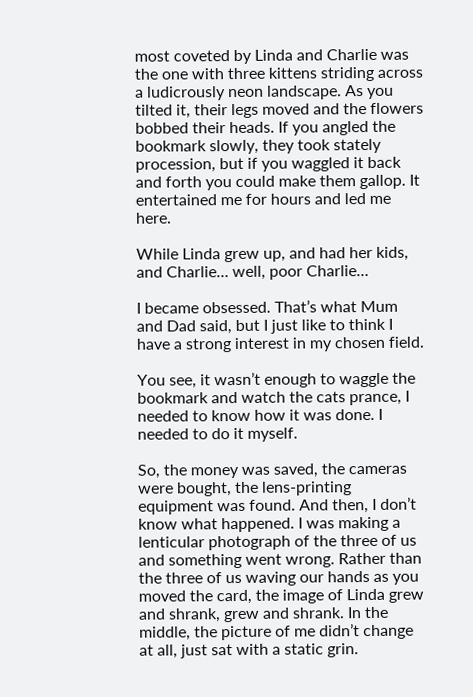most coveted by Linda and Charlie was the one with three kittens striding across a ludicrously neon landscape. As you tilted it, their legs moved and the flowers bobbed their heads. If you angled the bookmark slowly, they took stately procession, but if you waggled it back and forth you could make them gallop. It entertained me for hours and led me here.

While Linda grew up, and had her kids, and Charlie… well, poor Charlie…

I became obsessed. That’s what Mum and Dad said, but I just like to think I have a strong interest in my chosen field.

You see, it wasn’t enough to waggle the bookmark and watch the cats prance, I needed to know how it was done. I needed to do it myself.

So, the money was saved, the cameras were bought, the lens-printing equipment was found. And then, I don’t know what happened. I was making a lenticular photograph of the three of us and something went wrong. Rather than the three of us waving our hands as you moved the card, the image of Linda grew and shrank, grew and shrank. In the middle, the picture of me didn’t change at all, just sat with a static grin.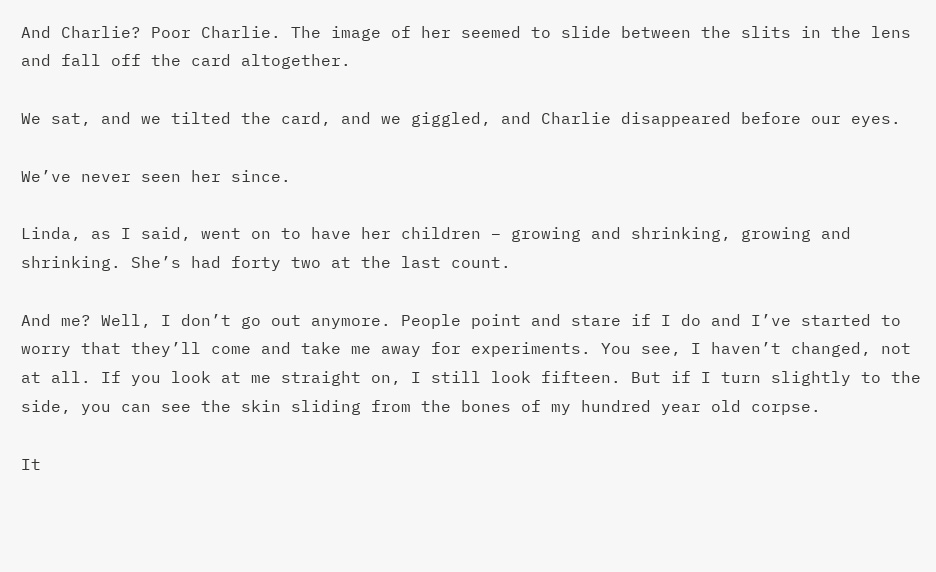And Charlie? Poor Charlie. The image of her seemed to slide between the slits in the lens and fall off the card altogether.

We sat, and we tilted the card, and we giggled, and Charlie disappeared before our eyes.

We’ve never seen her since.

Linda, as I said, went on to have her children – growing and shrinking, growing and shrinking. She’s had forty two at the last count.

And me? Well, I don’t go out anymore. People point and stare if I do and I’ve started to worry that they’ll come and take me away for experiments. You see, I haven’t changed, not at all. If you look at me straight on, I still look fifteen. But if I turn slightly to the side, you can see the skin sliding from the bones of my hundred year old corpse.

It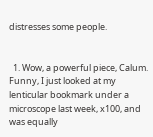distresses some people.


  1. Wow, a powerful piece, Calum. Funny, I just looked at my lenticular bookmark under a microscope last week, x100, and was equally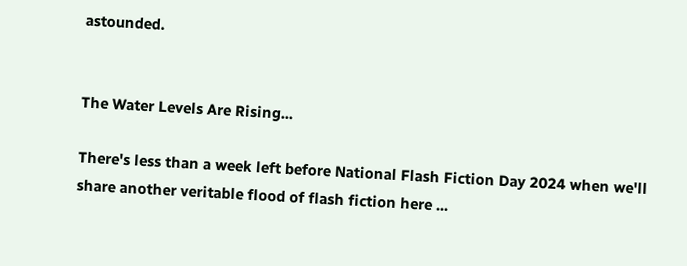astounded.


The Water Levels Are Rising...

There's less than a week left before National Flash Fiction Day 2024 when we'll share another veritable flood of flash fiction here ...